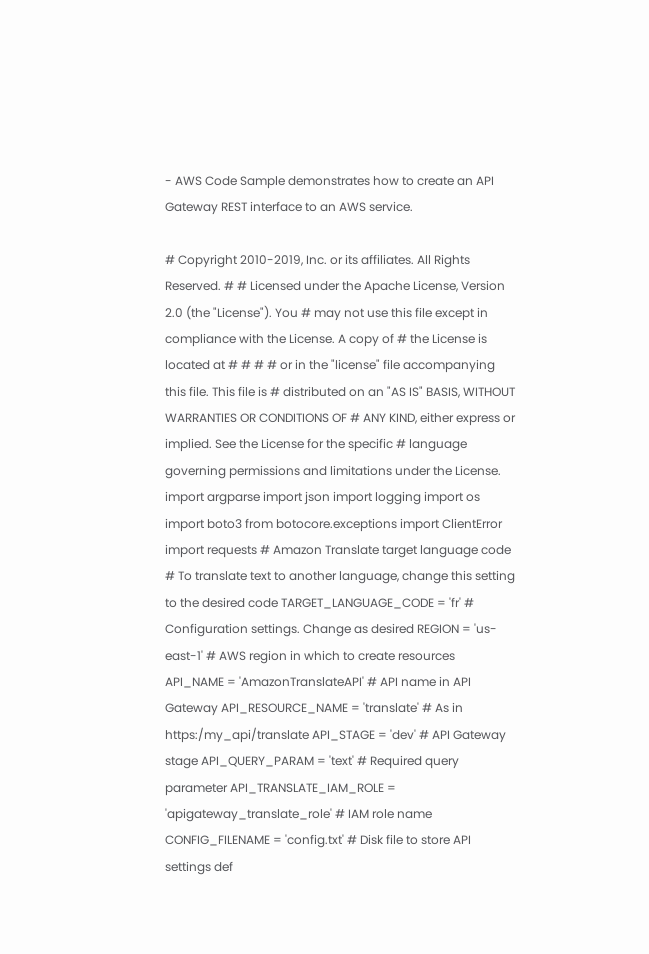- AWS Code Sample demonstrates how to create an API Gateway REST interface to an AWS service.

# Copyright 2010-2019, Inc. or its affiliates. All Rights Reserved. # # Licensed under the Apache License, Version 2.0 (the "License"). You # may not use this file except in compliance with the License. A copy of # the License is located at # # # # or in the "license" file accompanying this file. This file is # distributed on an "AS IS" BASIS, WITHOUT WARRANTIES OR CONDITIONS OF # ANY KIND, either express or implied. See the License for the specific # language governing permissions and limitations under the License. import argparse import json import logging import os import boto3 from botocore.exceptions import ClientError import requests # Amazon Translate target language code # To translate text to another language, change this setting to the desired code TARGET_LANGUAGE_CODE = 'fr' # Configuration settings. Change as desired REGION = 'us-east-1' # AWS region in which to create resources API_NAME = 'AmazonTranslateAPI' # API name in API Gateway API_RESOURCE_NAME = 'translate' # As in https:/my_api/translate API_STAGE = 'dev' # API Gateway stage API_QUERY_PARAM = 'text' # Required query parameter API_TRANSLATE_IAM_ROLE = 'apigateway_translate_role' # IAM role name CONFIG_FILENAME = 'config.txt' # Disk file to store API settings def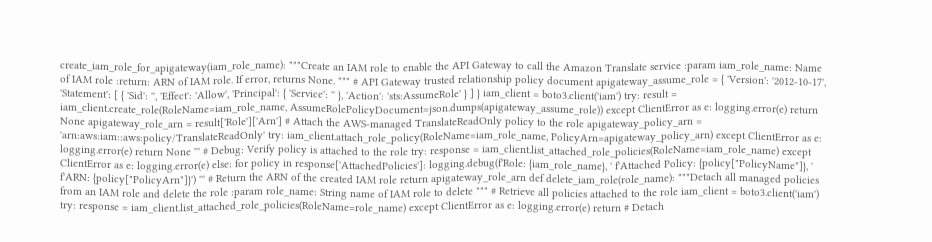create_iam_role_for_apigateway(iam_role_name): """Create an IAM role to enable the API Gateway to call the Amazon Translate service :param iam_role_name: Name of IAM role :return: ARN of IAM role. If error, returns None. """ # API Gateway trusted relationship policy document apigateway_assume_role = { 'Version': '2012-10-17', 'Statement': [ { 'Sid': '', 'Effect': 'Allow', 'Principal': { 'Service': '' }, 'Action': 'sts:AssumeRole' } ] } iam_client = boto3.client('iam') try: result = iam_client.create_role(RoleName=iam_role_name, AssumeRolePolicyDocument=json.dumps(apigateway_assume_role)) except ClientError as e: logging.error(e) return None apigateway_role_arn = result['Role']['Arn'] # Attach the AWS-managed TranslateReadOnly policy to the role apigateway_policy_arn = 'arn:aws:iam::aws:policy/TranslateReadOnly' try: iam_client.attach_role_policy(RoleName=iam_role_name, PolicyArn=apigateway_policy_arn) except ClientError as e: logging.error(e) return None ''' # Debug: Verify policy is attached to the role try: response = iam_client.list_attached_role_policies(RoleName=iam_role_name) except ClientError as e: logging.error(e) else: for policy in response['AttachedPolicies']: logging.debug(f'Role: {iam_role_name}, ' f'Attached Policy: {policy["PolicyName"]}, ' f'ARN: {policy["PolicyArn"]}') ''' # Return the ARN of the created IAM role return apigateway_role_arn def delete_iam_role(role_name): """Detach all managed policies from an IAM role and delete the role :param role_name: String name of IAM role to delete """ # Retrieve all policies attached to the role iam_client = boto3.client('iam') try: response = iam_client.list_attached_role_policies(RoleName=role_name) except ClientError as e: logging.error(e) return # Detach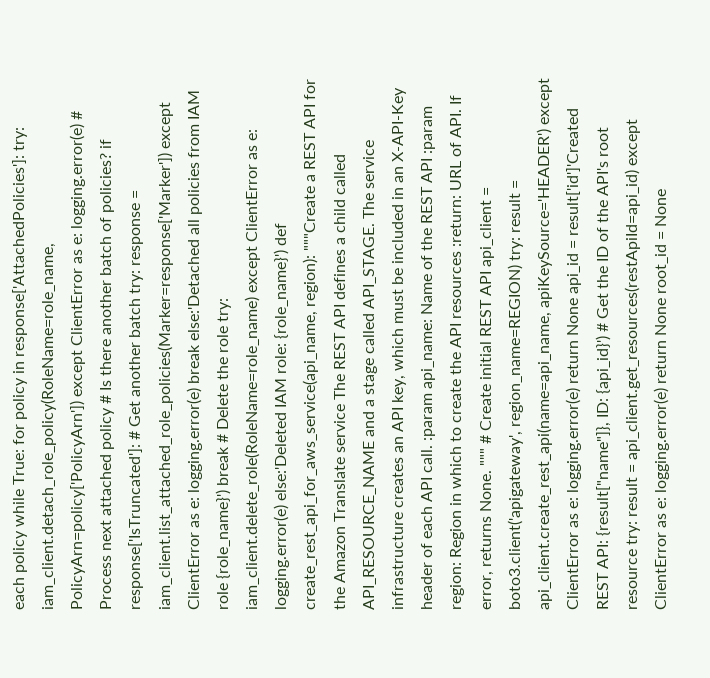each policy while True: for policy in response['AttachedPolicies']: try: iam_client.detach_role_policy(RoleName=role_name, PolicyArn=policy['PolicyArn']) except ClientError as e: logging.error(e) # Process next attached policy # Is there another batch of policies? if response['IsTruncated']: # Get another batch try: response = iam_client.list_attached_role_policies(Marker=response['Marker']) except ClientError as e: logging.error(e) break else:'Detached all policies from IAM role {role_name}') break # Delete the role try: iam_client.delete_role(RoleName=role_name) except ClientError as e: logging.error(e) else:'Deleted IAM role: {role_name}') def create_rest_api_for_aws_service(api_name, region): """Create a REST API for the Amazon Translate service The REST API defines a child called API_RESOURCE_NAME and a stage called API_STAGE. The service infrastructure creates an API key, which must be included in an X-API-Key header of each API call. :param api_name: Name of the REST API :param region: Region in which to create the API resources :return: URL of API. If error, returns None. """ # Create initial REST API api_client = boto3.client('apigateway', region_name=REGION) try: result = api_client.create_rest_api(name=api_name, apiKeySource='HEADER') except ClientError as e: logging.error(e) return None api_id = result['id']'Created REST API: {result["name"]}, ID: {api_id}') # Get the ID of the API's root resource try: result = api_client.get_resources(restApiId=api_id) except ClientError as e: logging.error(e) return None root_id = None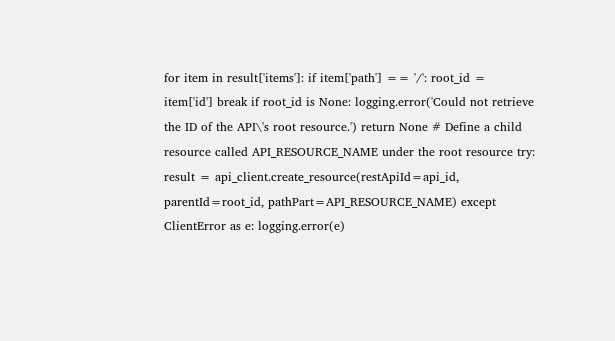for item in result['items']: if item['path'] == '/': root_id = item['id'] break if root_id is None: logging.error('Could not retrieve the ID of the API\'s root resource.') return None # Define a child resource called API_RESOURCE_NAME under the root resource try: result = api_client.create_resource(restApiId=api_id, parentId=root_id, pathPart=API_RESOURCE_NAME) except ClientError as e: logging.error(e)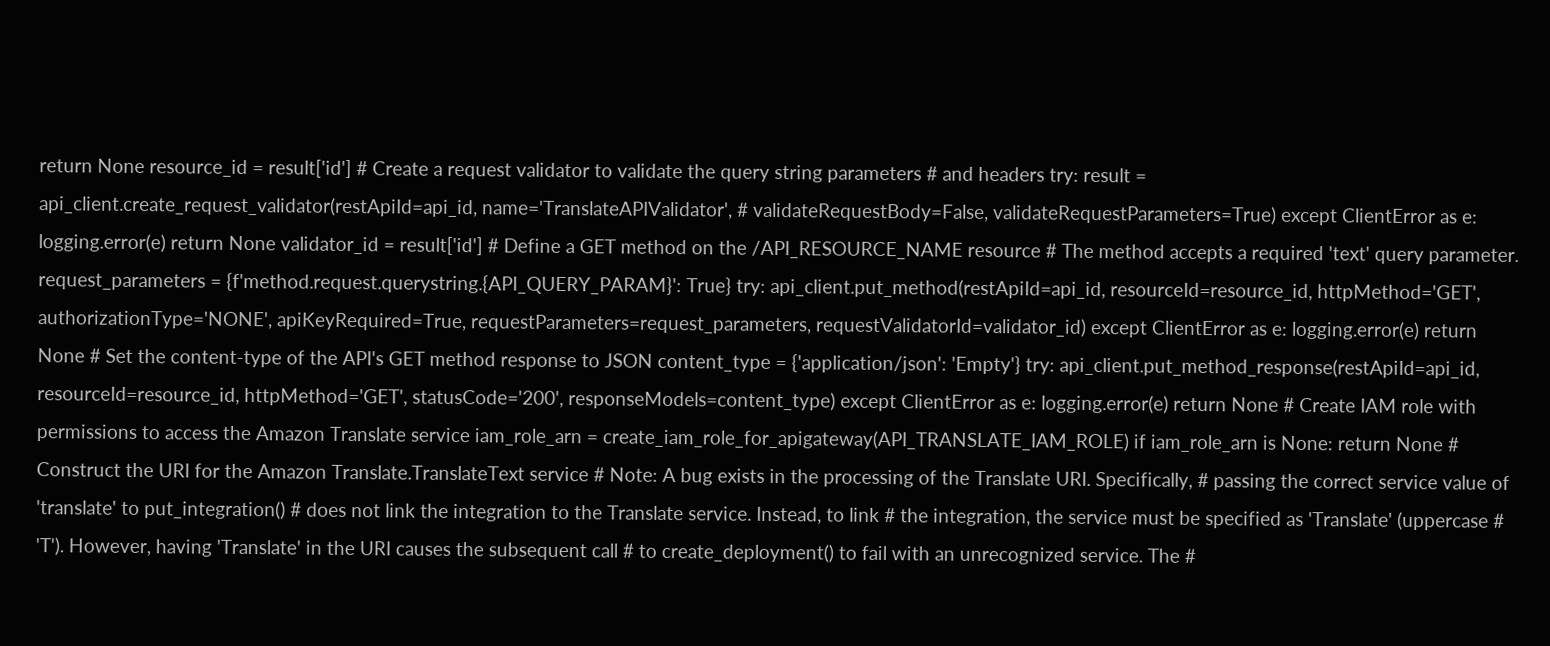return None resource_id = result['id'] # Create a request validator to validate the query string parameters # and headers try: result = api_client.create_request_validator(restApiId=api_id, name='TranslateAPIValidator', # validateRequestBody=False, validateRequestParameters=True) except ClientError as e: logging.error(e) return None validator_id = result['id'] # Define a GET method on the /API_RESOURCE_NAME resource # The method accepts a required 'text' query parameter. request_parameters = {f'method.request.querystring.{API_QUERY_PARAM}': True} try: api_client.put_method(restApiId=api_id, resourceId=resource_id, httpMethod='GET', authorizationType='NONE', apiKeyRequired=True, requestParameters=request_parameters, requestValidatorId=validator_id) except ClientError as e: logging.error(e) return None # Set the content-type of the API's GET method response to JSON content_type = {'application/json': 'Empty'} try: api_client.put_method_response(restApiId=api_id, resourceId=resource_id, httpMethod='GET', statusCode='200', responseModels=content_type) except ClientError as e: logging.error(e) return None # Create IAM role with permissions to access the Amazon Translate service iam_role_arn = create_iam_role_for_apigateway(API_TRANSLATE_IAM_ROLE) if iam_role_arn is None: return None # Construct the URI for the Amazon Translate.TranslateText service # Note: A bug exists in the processing of the Translate URI. Specifically, # passing the correct service value of 'translate' to put_integration() # does not link the integration to the Translate service. Instead, to link # the integration, the service must be specified as 'Translate' (uppercase # 'T'). However, having 'Translate' in the URI causes the subsequent call # to create_deployment() to fail with an unrecognized service. The #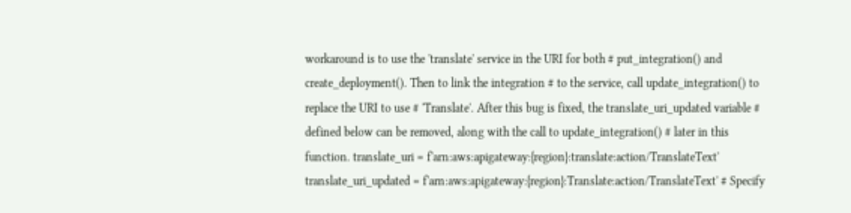workaround is to use the 'translate' service in the URI for both # put_integration() and create_deployment(). Then to link the integration # to the service, call update_integration() to replace the URI to use # 'Translate'. After this bug is fixed, the translate_uri_updated variable # defined below can be removed, along with the call to update_integration() # later in this function. translate_uri = f'arn:aws:apigateway:{region}:translate:action/TranslateText' translate_uri_updated = f'arn:aws:apigateway:{region}:Translate:action/TranslateText' # Specify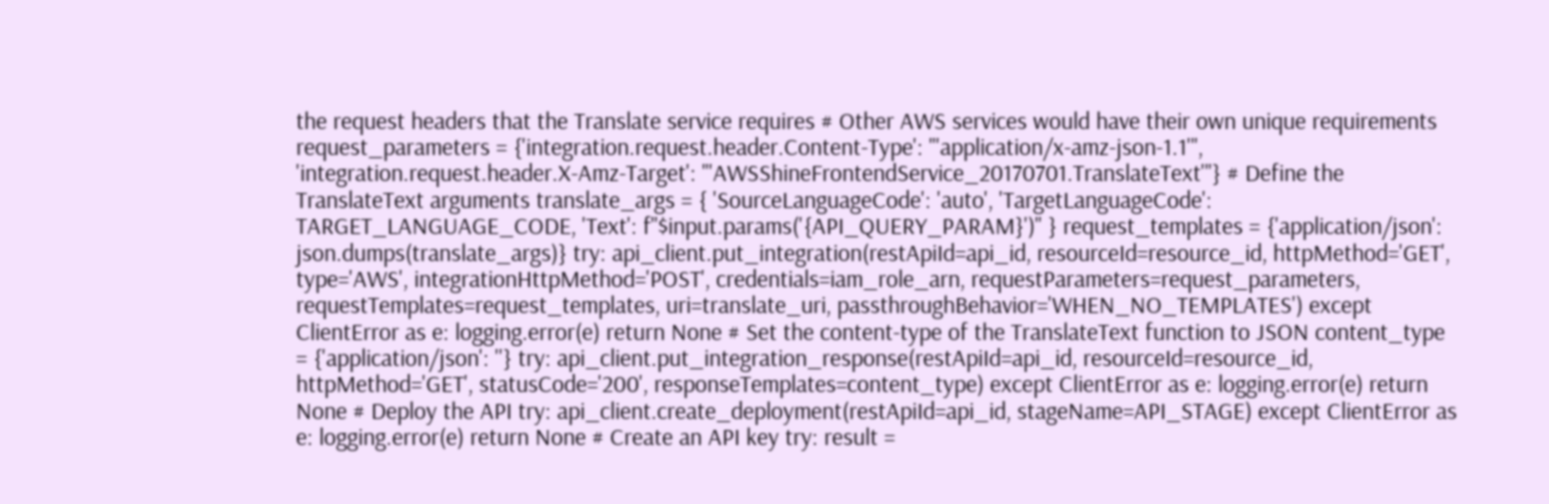the request headers that the Translate service requires # Other AWS services would have their own unique requirements request_parameters = {'integration.request.header.Content-Type': "'application/x-amz-json-1.1'", 'integration.request.header.X-Amz-Target': "'AWSShineFrontendService_20170701.TranslateText'"} # Define the TranslateText arguments translate_args = { 'SourceLanguageCode': 'auto', 'TargetLanguageCode': TARGET_LANGUAGE_CODE, 'Text': f"$input.params('{API_QUERY_PARAM}')" } request_templates = {'application/json': json.dumps(translate_args)} try: api_client.put_integration(restApiId=api_id, resourceId=resource_id, httpMethod='GET', type='AWS', integrationHttpMethod='POST', credentials=iam_role_arn, requestParameters=request_parameters, requestTemplates=request_templates, uri=translate_uri, passthroughBehavior='WHEN_NO_TEMPLATES') except ClientError as e: logging.error(e) return None # Set the content-type of the TranslateText function to JSON content_type = {'application/json': ''} try: api_client.put_integration_response(restApiId=api_id, resourceId=resource_id, httpMethod='GET', statusCode='200', responseTemplates=content_type) except ClientError as e: logging.error(e) return None # Deploy the API try: api_client.create_deployment(restApiId=api_id, stageName=API_STAGE) except ClientError as e: logging.error(e) return None # Create an API key try: result =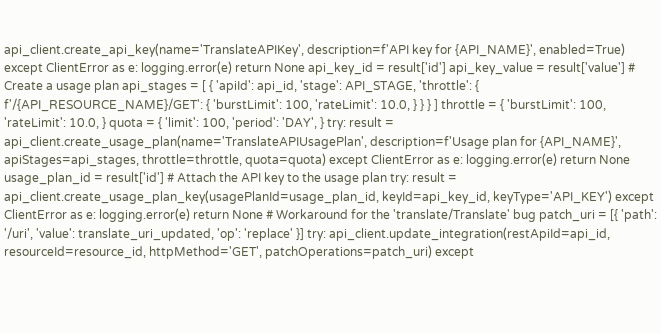api_client.create_api_key(name='TranslateAPIKey', description=f'API key for {API_NAME}', enabled=True) except ClientError as e: logging.error(e) return None api_key_id = result['id'] api_key_value = result['value'] # Create a usage plan api_stages = [ { 'apiId': api_id, 'stage': API_STAGE, 'throttle': { f'/{API_RESOURCE_NAME}/GET': { 'burstLimit': 100, 'rateLimit': 10.0, } } } ] throttle = { 'burstLimit': 100, 'rateLimit': 10.0, } quota = { 'limit': 100, 'period': 'DAY', } try: result = api_client.create_usage_plan(name='TranslateAPIUsagePlan', description=f'Usage plan for {API_NAME}', apiStages=api_stages, throttle=throttle, quota=quota) except ClientError as e: logging.error(e) return None usage_plan_id = result['id'] # Attach the API key to the usage plan try: result = api_client.create_usage_plan_key(usagePlanId=usage_plan_id, keyId=api_key_id, keyType='API_KEY') except ClientError as e: logging.error(e) return None # Workaround for the 'translate/Translate' bug patch_uri = [{ 'path': '/uri', 'value': translate_uri_updated, 'op': 'replace' }] try: api_client.update_integration(restApiId=api_id, resourceId=resource_id, httpMethod='GET', patchOperations=patch_uri) except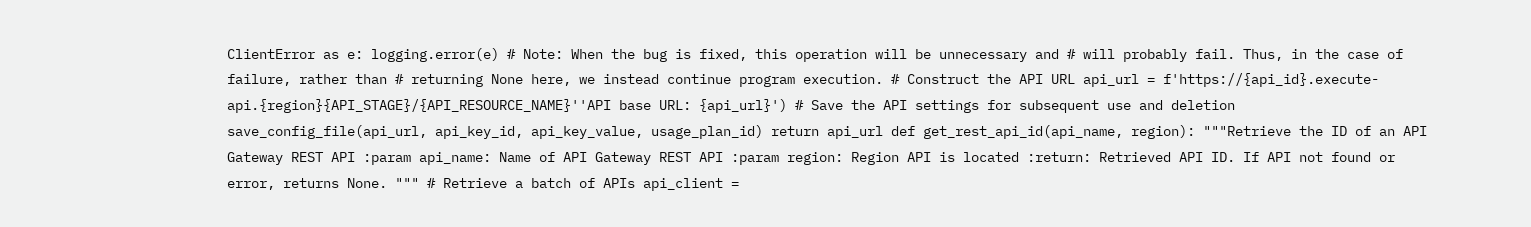ClientError as e: logging.error(e) # Note: When the bug is fixed, this operation will be unnecessary and # will probably fail. Thus, in the case of failure, rather than # returning None here, we instead continue program execution. # Construct the API URL api_url = f'https://{api_id}.execute-api.{region}{API_STAGE}/{API_RESOURCE_NAME}''API base URL: {api_url}') # Save the API settings for subsequent use and deletion save_config_file(api_url, api_key_id, api_key_value, usage_plan_id) return api_url def get_rest_api_id(api_name, region): """Retrieve the ID of an API Gateway REST API :param api_name: Name of API Gateway REST API :param region: Region API is located :return: Retrieved API ID. If API not found or error, returns None. """ # Retrieve a batch of APIs api_client =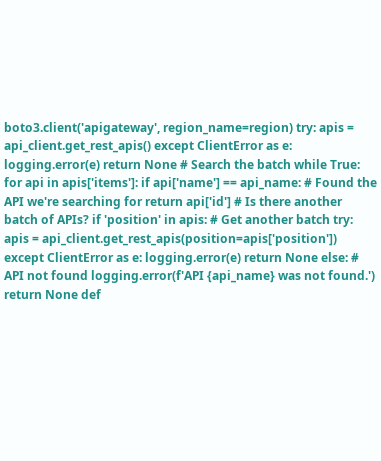boto3.client('apigateway', region_name=region) try: apis = api_client.get_rest_apis() except ClientError as e: logging.error(e) return None # Search the batch while True: for api in apis['items']: if api['name'] == api_name: # Found the API we're searching for return api['id'] # Is there another batch of APIs? if 'position' in apis: # Get another batch try: apis = api_client.get_rest_apis(position=apis['position']) except ClientError as e: logging.error(e) return None else: # API not found logging.error(f'API {api_name} was not found.') return None def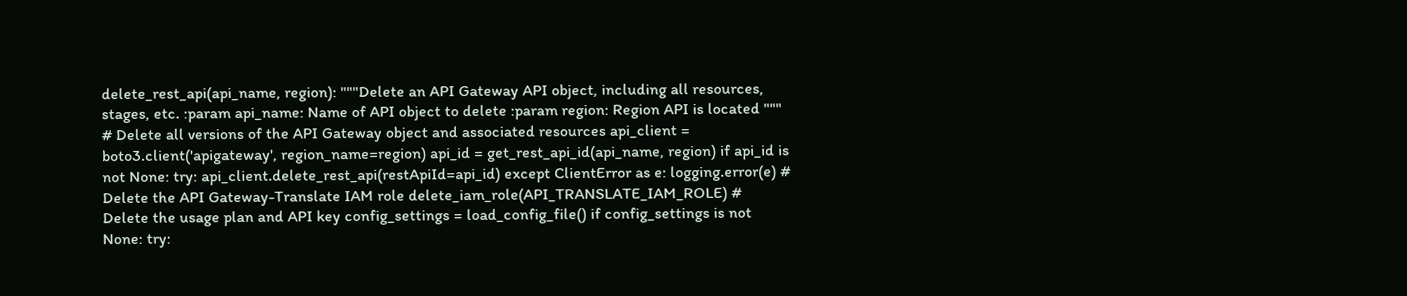delete_rest_api(api_name, region): """Delete an API Gateway API object, including all resources, stages, etc. :param api_name: Name of API object to delete :param region: Region API is located """ # Delete all versions of the API Gateway object and associated resources api_client = boto3.client('apigateway', region_name=region) api_id = get_rest_api_id(api_name, region) if api_id is not None: try: api_client.delete_rest_api(restApiId=api_id) except ClientError as e: logging.error(e) # Delete the API Gateway-Translate IAM role delete_iam_role(API_TRANSLATE_IAM_ROLE) # Delete the usage plan and API key config_settings = load_config_file() if config_settings is not None: try: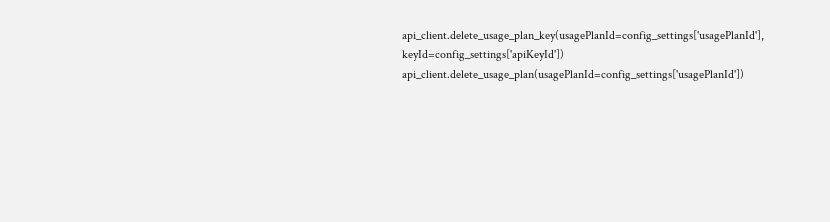api_client.delete_usage_plan_key(usagePlanId=config_settings['usagePlanId'], keyId=config_settings['apiKeyId']) api_client.delete_usage_plan(usagePlanId=config_settings['usagePlanId'])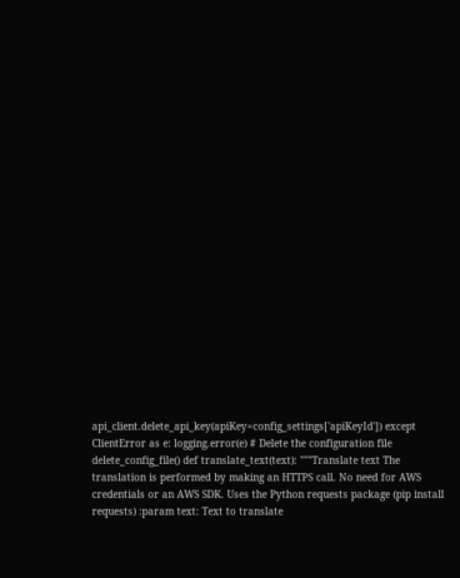api_client.delete_api_key(apiKey=config_settings['apiKeyId']) except ClientError as e: logging.error(e) # Delete the configuration file delete_config_file() def translate_text(text): """Translate text The translation is performed by making an HTTPS call. No need for AWS credentials or an AWS SDK. Uses the Python requests package (pip install requests) :param text: Text to translate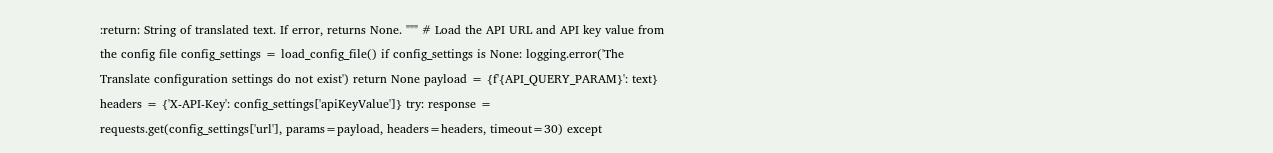:return: String of translated text. If error, returns None. """ # Load the API URL and API key value from the config file config_settings = load_config_file() if config_settings is None: logging.error('The Translate configuration settings do not exist') return None payload = {f'{API_QUERY_PARAM}': text} headers = {'X-API-Key': config_settings['apiKeyValue']} try: response = requests.get(config_settings['url'], params=payload, headers=headers, timeout=30) except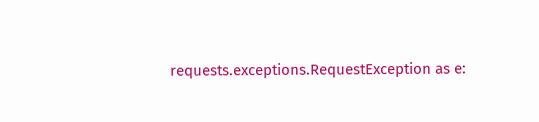requests.exceptions.RequestException as e: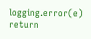logging.error(e) return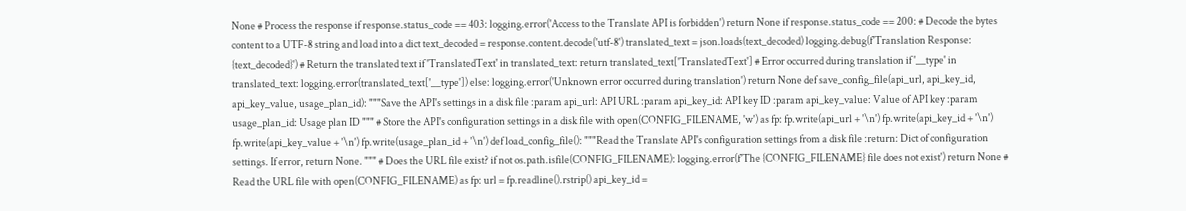None # Process the response if response.status_code == 403: logging.error('Access to the Translate API is forbidden') return None if response.status_code == 200: # Decode the bytes content to a UTF-8 string and load into a dict text_decoded = response.content.decode('utf-8') translated_text = json.loads(text_decoded) logging.debug(f'Translation Response: {text_decoded}') # Return the translated text if 'TranslatedText' in translated_text: return translated_text['TranslatedText'] # Error occurred during translation if '__type' in translated_text: logging.error(translated_text['__type']) else: logging.error('Unknown error occurred during translation') return None def save_config_file(api_url, api_key_id, api_key_value, usage_plan_id): """Save the API's settings in a disk file :param api_url: API URL :param api_key_id: API key ID :param api_key_value: Value of API key :param usage_plan_id: Usage plan ID """ # Store the API's configuration settings in a disk file with open(CONFIG_FILENAME, 'w') as fp: fp.write(api_url + '\n') fp.write(api_key_id + '\n') fp.write(api_key_value + '\n') fp.write(usage_plan_id + '\n') def load_config_file(): """Read the Translate API's configuration settings from a disk file :return: Dict of configuration settings. If error, return None. """ # Does the URL file exist? if not os.path.isfile(CONFIG_FILENAME): logging.error(f'The {CONFIG_FILENAME} file does not exist') return None # Read the URL file with open(CONFIG_FILENAME) as fp: url = fp.readline().rstrip() api_key_id =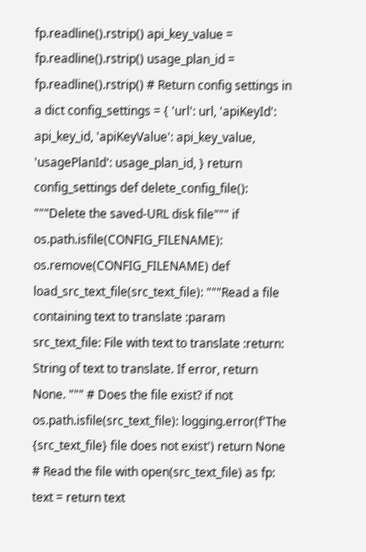fp.readline().rstrip() api_key_value = fp.readline().rstrip() usage_plan_id = fp.readline().rstrip() # Return config settings in a dict config_settings = { 'url': url, 'apiKeyId': api_key_id, 'apiKeyValue': api_key_value, 'usagePlanId': usage_plan_id, } return config_settings def delete_config_file(): """Delete the saved-URL disk file""" if os.path.isfile(CONFIG_FILENAME): os.remove(CONFIG_FILENAME) def load_src_text_file(src_text_file): """Read a file containing text to translate :param src_text_file: File with text to translate :return: String of text to translate. If error, return None. """ # Does the file exist? if not os.path.isfile(src_text_file): logging.error(f'The {src_text_file} file does not exist') return None # Read the file with open(src_text_file) as fp: text = return text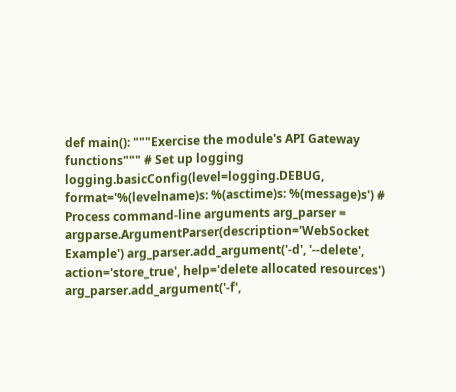def main(): """Exercise the module's API Gateway functions""" # Set up logging logging.basicConfig(level=logging.DEBUG, format='%(levelname)s: %(asctime)s: %(message)s') # Process command-line arguments arg_parser = argparse.ArgumentParser(description='WebSocket Example') arg_parser.add_argument('-d', '--delete', action='store_true', help='delete allocated resources') arg_parser.add_argument('-f',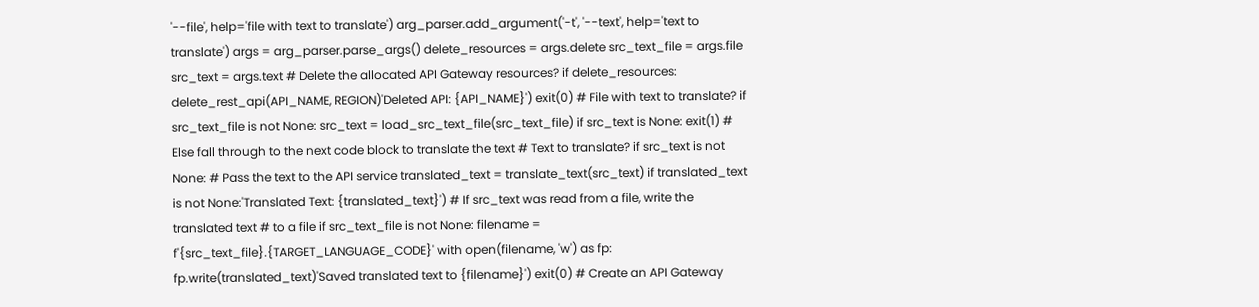'--file', help='file with text to translate') arg_parser.add_argument('-t', '--text', help='text to translate') args = arg_parser.parse_args() delete_resources = args.delete src_text_file = args.file src_text = args.text # Delete the allocated API Gateway resources? if delete_resources: delete_rest_api(API_NAME, REGION)'Deleted API: {API_NAME}') exit(0) # File with text to translate? if src_text_file is not None: src_text = load_src_text_file(src_text_file) if src_text is None: exit(1) # Else fall through to the next code block to translate the text # Text to translate? if src_text is not None: # Pass the text to the API service translated_text = translate_text(src_text) if translated_text is not None:'Translated Text: {translated_text}') # If src_text was read from a file, write the translated text # to a file if src_text_file is not None: filename = f'{src_text_file}.{TARGET_LANGUAGE_CODE}' with open(filename, 'w') as fp: fp.write(translated_text)'Saved translated text to {filename}') exit(0) # Create an API Gateway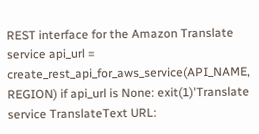REST interface for the Amazon Translate service api_url = create_rest_api_for_aws_service(API_NAME, REGION) if api_url is None: exit(1)'Translate service TranslateText URL: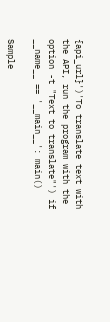{api_url}')'To translate text with the API, run the program with the option -t "Text to translate"') if __name__ == '__main__': main()

Sample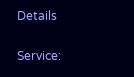Details

Service: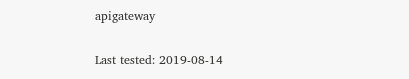apigateway

Last tested: 2019-08-14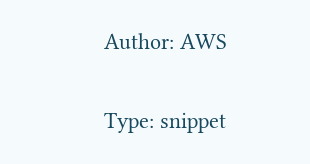Author: AWS

Type: snippet